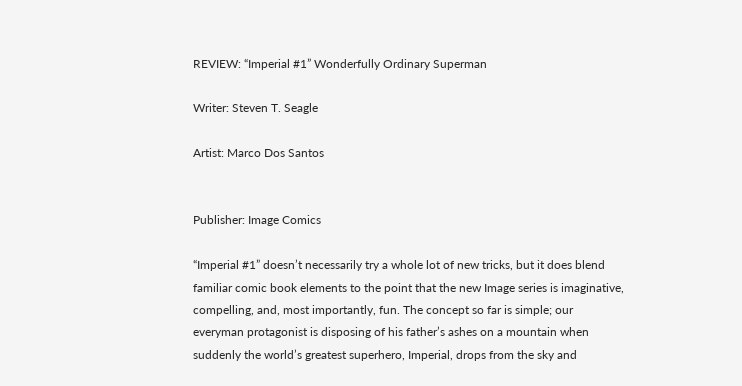REVIEW: “Imperial #1” Wonderfully Ordinary Superman

Writer: Steven T. Seagle

Artist: Marco Dos Santos


Publisher: Image Comics

“Imperial #1” doesn’t necessarily try a whole lot of new tricks, but it does blend familiar comic book elements to the point that the new Image series is imaginative, compelling, and, most importantly, fun. The concept so far is simple; our everyman protagonist is disposing of his father’s ashes on a mountain when suddenly the world’s greatest superhero, Imperial, drops from the sky and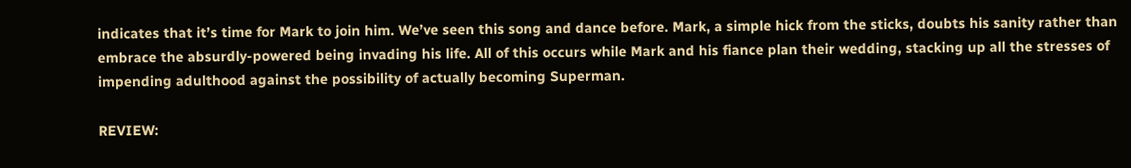indicates that it’s time for Mark to join him. We’ve seen this song and dance before. Mark, a simple hick from the sticks, doubts his sanity rather than embrace the absurdly-powered being invading his life. All of this occurs while Mark and his fiance plan their wedding, stacking up all the stresses of impending adulthood against the possibility of actually becoming Superman.

REVIEW: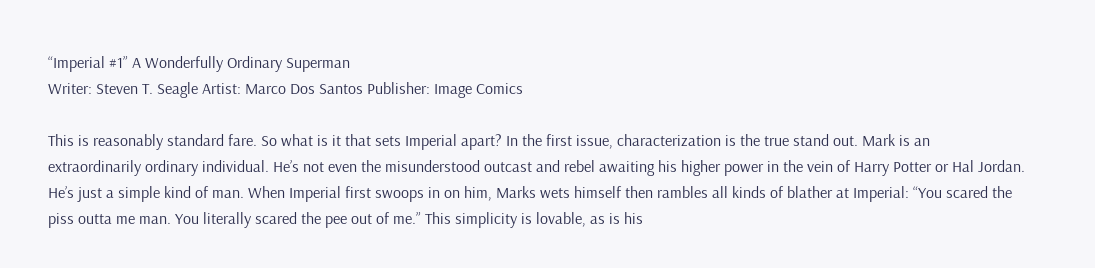“Imperial #1” A Wonderfully Ordinary Superman
Writer: Steven T. Seagle Artist: Marco Dos Santos Publisher: Image Comics

This is reasonably standard fare. So what is it that sets Imperial apart? In the first issue, characterization is the true stand out. Mark is an extraordinarily ordinary individual. He’s not even the misunderstood outcast and rebel awaiting his higher power in the vein of Harry Potter or Hal Jordan. He’s just a simple kind of man. When Imperial first swoops in on him, Marks wets himself then rambles all kinds of blather at Imperial: “You scared the piss outta me man. You literally scared the pee out of me.” This simplicity is lovable, as is his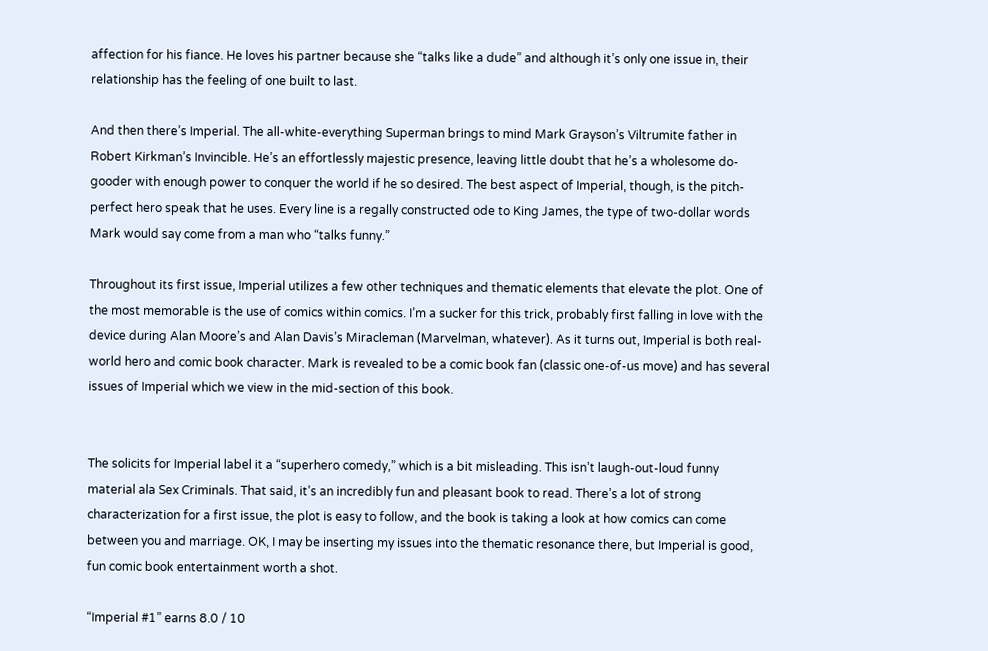affection for his fiance. He loves his partner because she “talks like a dude” and although it’s only one issue in, their relationship has the feeling of one built to last.

And then there’s Imperial. The all-white-everything Superman brings to mind Mark Grayson’s Viltrumite father in Robert Kirkman’s Invincible. He’s an effortlessly majestic presence, leaving little doubt that he’s a wholesome do-gooder with enough power to conquer the world if he so desired. The best aspect of Imperial, though, is the pitch-perfect hero speak that he uses. Every line is a regally constructed ode to King James, the type of two-dollar words Mark would say come from a man who “talks funny.”

Throughout its first issue, Imperial utilizes a few other techniques and thematic elements that elevate the plot. One of the most memorable is the use of comics within comics. I’m a sucker for this trick, probably first falling in love with the device during Alan Moore’s and Alan Davis’s Miracleman (Marvelman, whatever). As it turns out, Imperial is both real-world hero and comic book character. Mark is revealed to be a comic book fan (classic one-of-us move) and has several issues of Imperial which we view in the mid-section of this book.


The solicits for Imperial label it a “superhero comedy,” which is a bit misleading. This isn’t laugh-out-loud funny material ala Sex Criminals. That said, it’s an incredibly fun and pleasant book to read. There’s a lot of strong characterization for a first issue, the plot is easy to follow, and the book is taking a look at how comics can come between you and marriage. OK, I may be inserting my issues into the thematic resonance there, but Imperial is good, fun comic book entertainment worth a shot.

“Imperial #1” earns 8.0 / 10